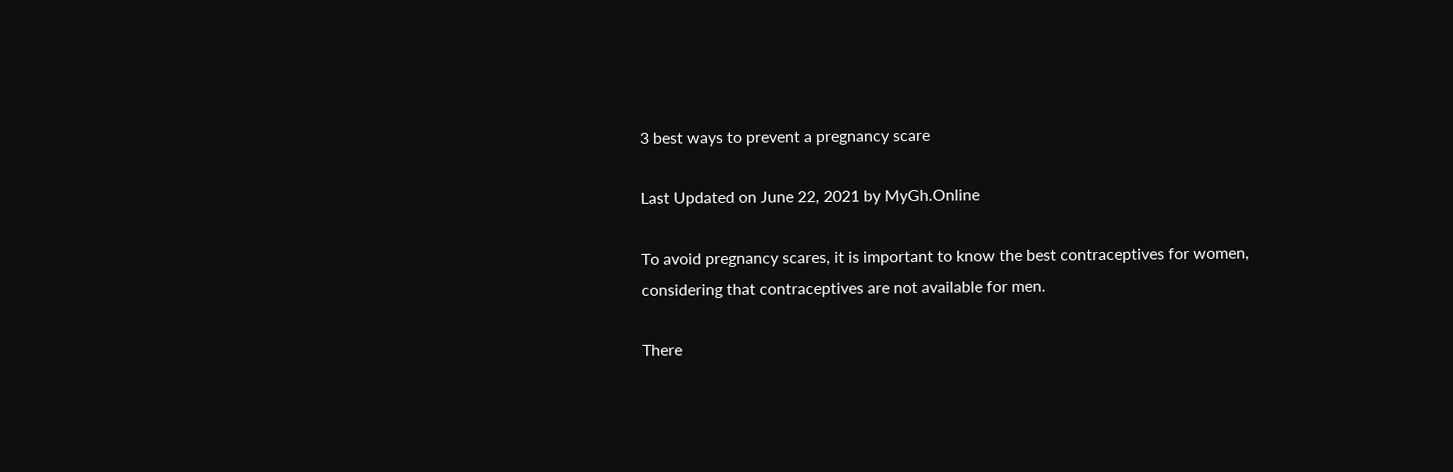3 best ways to prevent a pregnancy scare

Last Updated on June 22, 2021 by MyGh.Online

To avoid pregnancy scares, it is important to know the best contraceptives for women, considering that contraceptives are not available for men.

There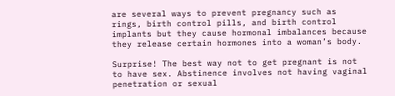are several ways to prevent pregnancy such as rings, birth control pills, and birth control implants but they cause hormonal imbalances because they release certain hormones into a woman’s body.

Surprise! The best way not to get pregnant is not to have sex. Abstinence involves not having vaginal penetration or sexual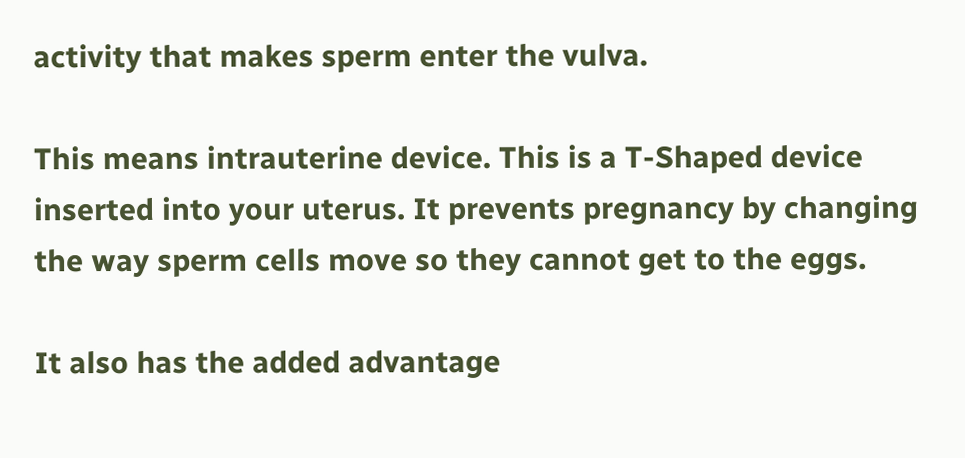activity that makes sperm enter the vulva.

This means intrauterine device. This is a T-Shaped device inserted into your uterus. It prevents pregnancy by changing the way sperm cells move so they cannot get to the eggs.

It also has the added advantage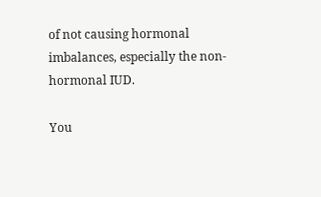of not causing hormonal imbalances, especially the non-hormonal IUD.

You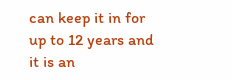can keep it in for up to 12 years and it is an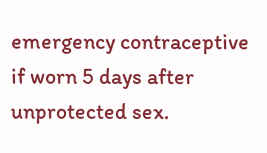emergency contraceptive if worn 5 days after unprotected sex.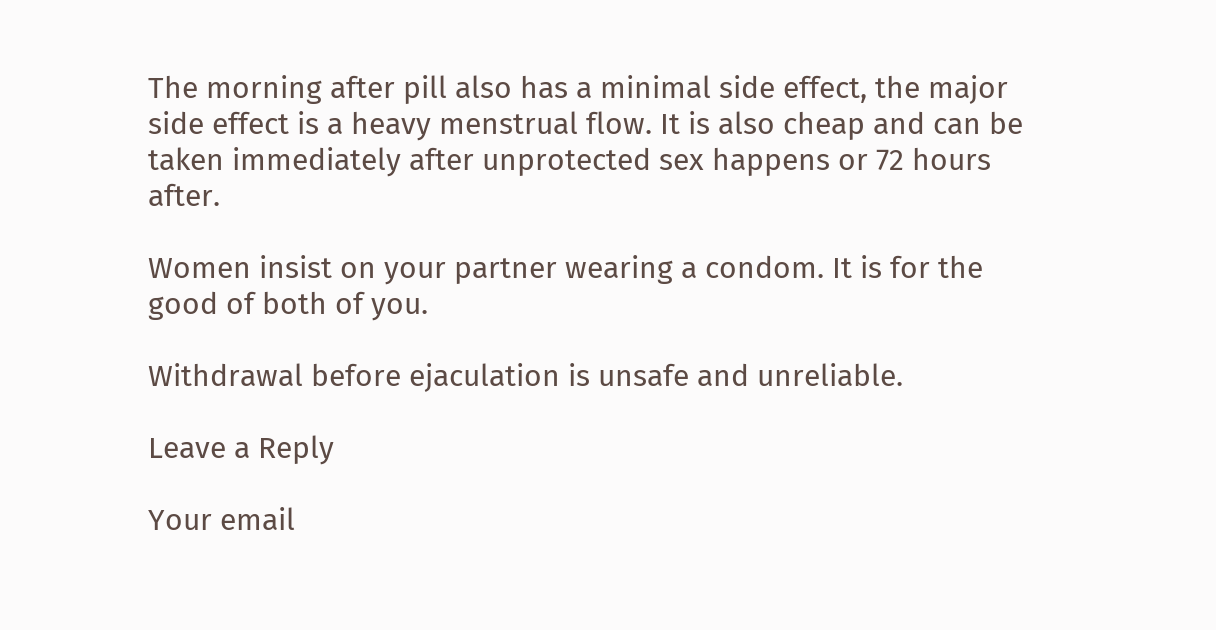The morning after pill also has a minimal side effect, the major side effect is a heavy menstrual flow. It is also cheap and can be taken immediately after unprotected sex happens or 72 hours after.

Women insist on your partner wearing a condom. It is for the good of both of you.

Withdrawal before ejaculation is unsafe and unreliable.

Leave a Reply

Your email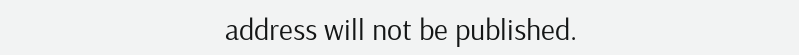address will not be published.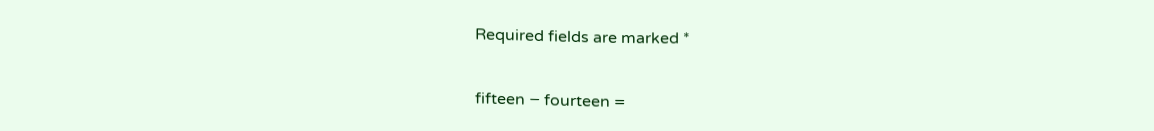Required fields are marked *

fifteen − fourteen =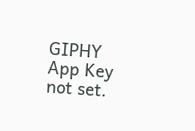GIPHY App Key not set.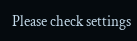Please check settings